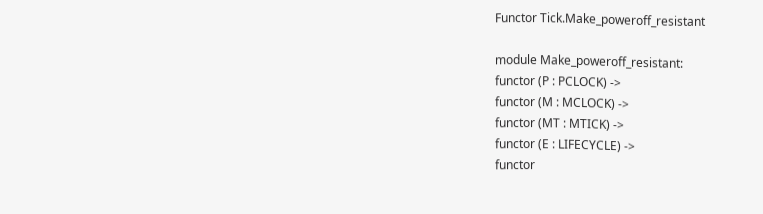Functor Tick.Make_poweroff_resistant

module Make_poweroff_resistant:
functor (P : PCLOCK) ->
functor (M : MCLOCK) ->
functor (MT : MTICK) ->
functor (E : LIFECYCLE) ->
functor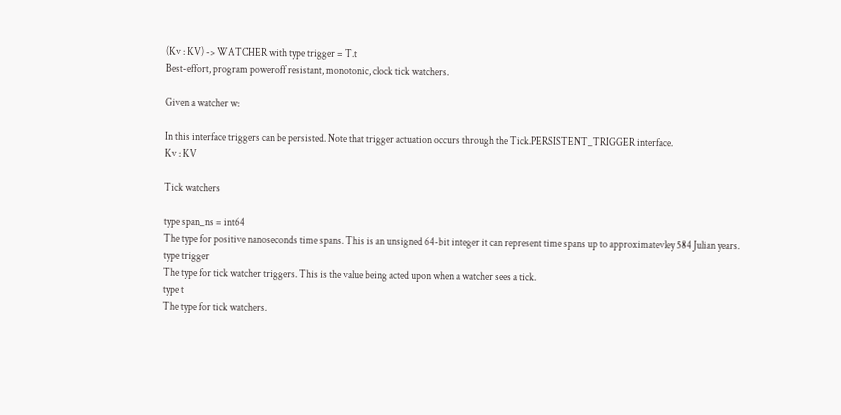(Kv : KV) -> WATCHER with type trigger = T.t
Best-effort, program poweroff resistant, monotonic, clock tick watchers.

Given a watcher w:

In this interface triggers can be persisted. Note that trigger actuation occurs through the Tick.PERSISTENT_TRIGGER interface.
Kv : KV

Tick watchers

type span_ns = int64
The type for positive nanoseconds time spans. This is an unsigned 64-bit integer it can represent time spans up to approximatevley 584 Julian years.
type trigger
The type for tick watcher triggers. This is the value being acted upon when a watcher sees a tick.
type t
The type for tick watchers.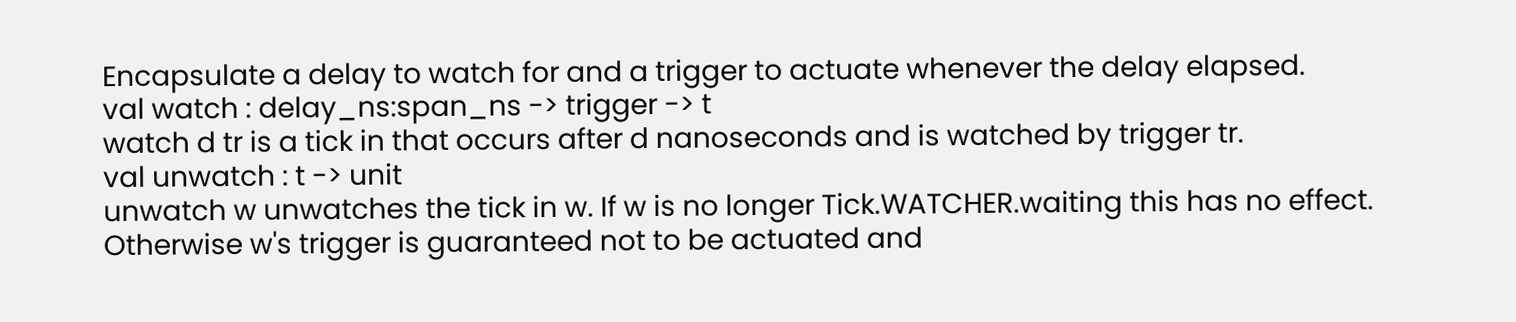Encapsulate a delay to watch for and a trigger to actuate whenever the delay elapsed.
val watch : delay_ns:span_ns -> trigger -> t
watch d tr is a tick in that occurs after d nanoseconds and is watched by trigger tr.
val unwatch : t -> unit
unwatch w unwatches the tick in w. If w is no longer Tick.WATCHER.waiting this has no effect. Otherwise w's trigger is guaranteed not to be actuated and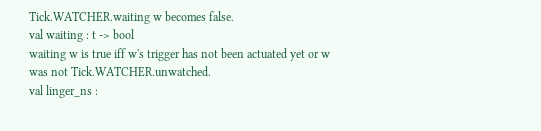Tick.WATCHER.waiting w becomes false.
val waiting : t -> bool
waiting w is true iff w's trigger has not been actuated yet or w was not Tick.WATCHER.unwatched.
val linger_ns :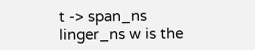t -> span_ns
linger_ns w is the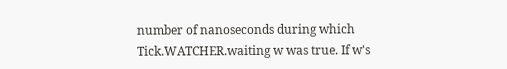number of nanoseconds during which Tick.WATCHER.waiting w was true. If w's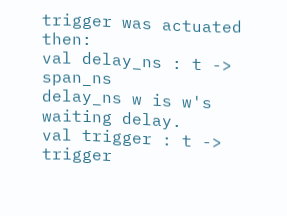trigger was actuated then:
val delay_ns : t -> span_ns
delay_ns w is w's waiting delay.
val trigger : t -> trigger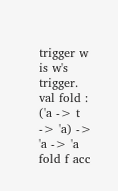trigger w is w's trigger.
val fold : ('a -> t -> 'a) -> 'a -> 'a
fold f acc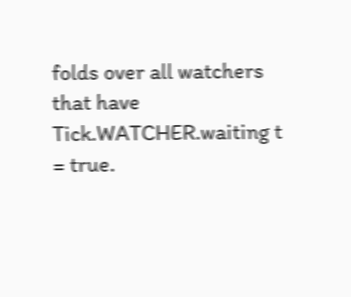folds over all watchers that have Tick.WATCHER.waiting t = true.